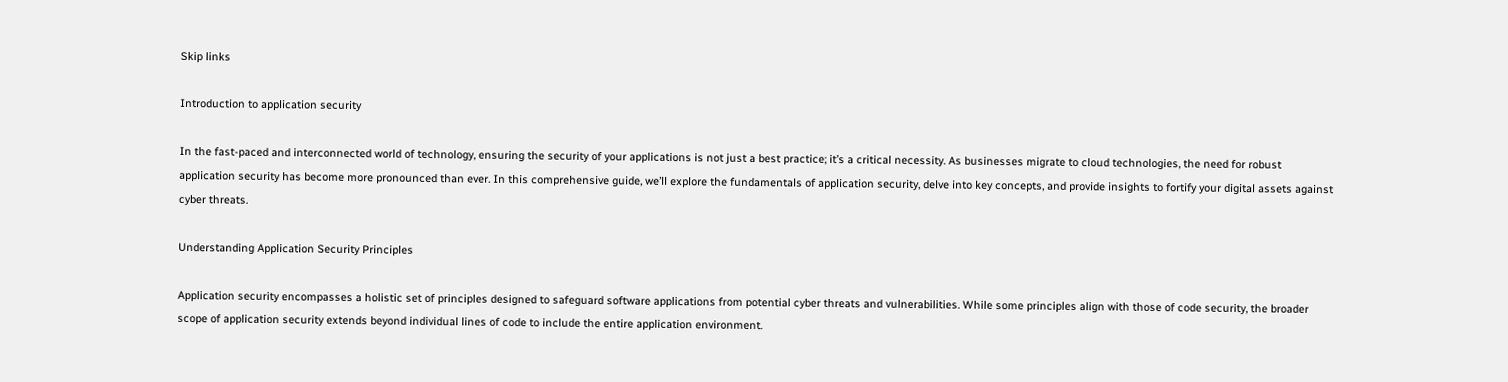Skip links

Introduction to application security

In the fast-paced and interconnected world of technology, ensuring the security of your applications is not just a best practice; it’s a critical necessity. As businesses migrate to cloud technologies, the need for robust application security has become more pronounced than ever. In this comprehensive guide, we’ll explore the fundamentals of application security, delve into key concepts, and provide insights to fortify your digital assets against cyber threats.

Understanding Application Security Principles

Application security encompasses a holistic set of principles designed to safeguard software applications from potential cyber threats and vulnerabilities. While some principles align with those of code security, the broader scope of application security extends beyond individual lines of code to include the entire application environment.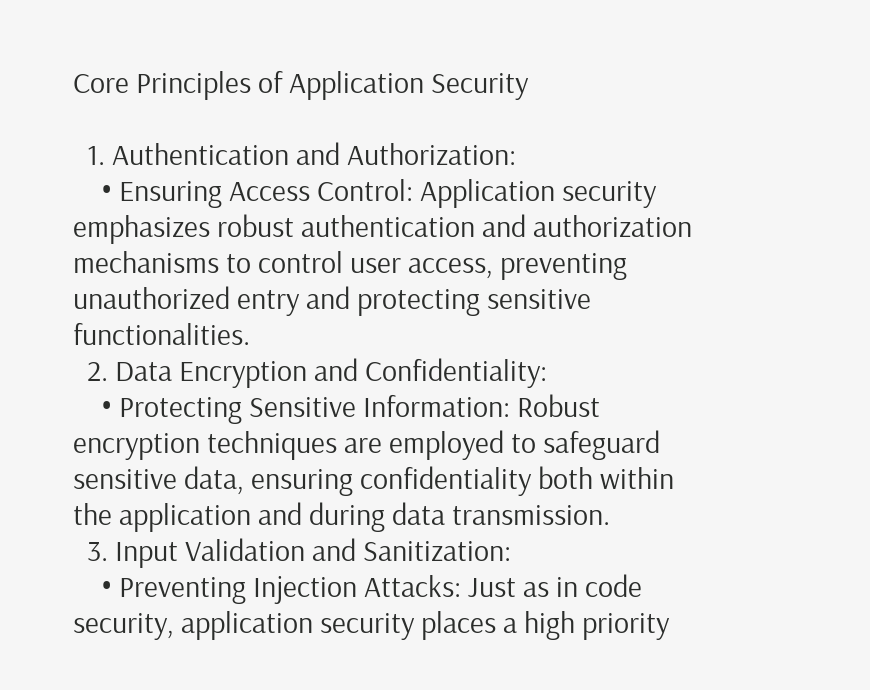Core Principles of Application Security

  1. Authentication and Authorization:
    • Ensuring Access Control: Application security emphasizes robust authentication and authorization mechanisms to control user access, preventing unauthorized entry and protecting sensitive functionalities.
  2. Data Encryption and Confidentiality:
    • Protecting Sensitive Information: Robust encryption techniques are employed to safeguard sensitive data, ensuring confidentiality both within the application and during data transmission.
  3. Input Validation and Sanitization:
    • Preventing Injection Attacks: Just as in code security, application security places a high priority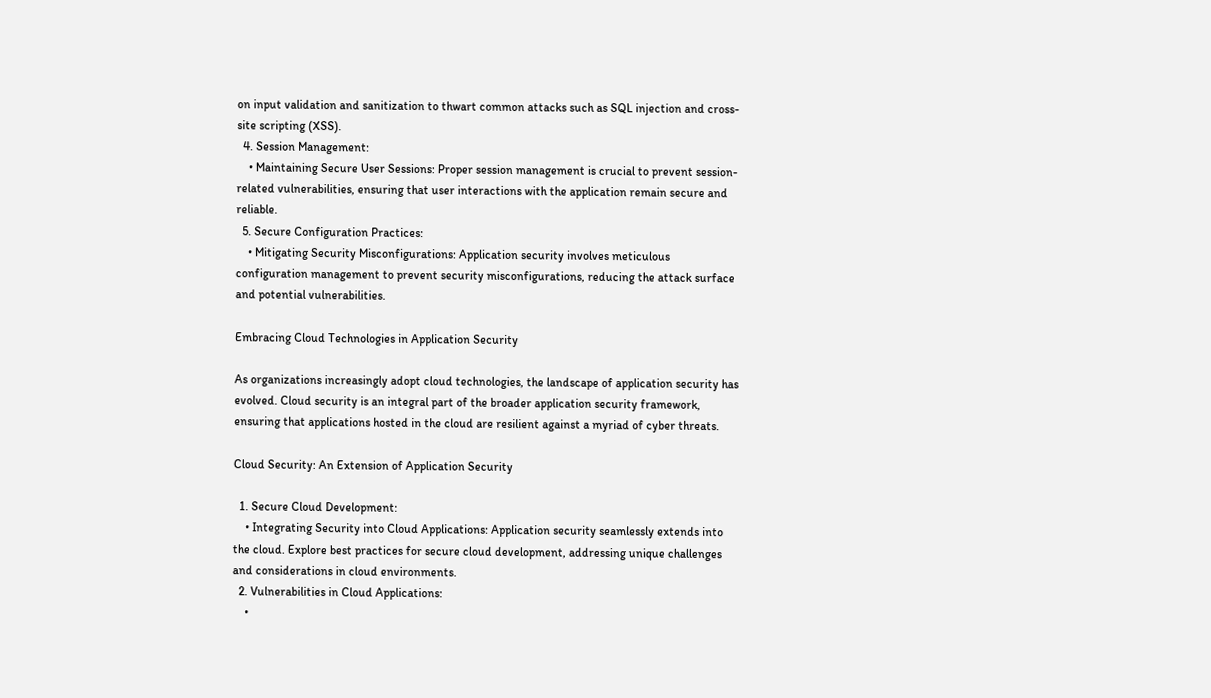on input validation and sanitization to thwart common attacks such as SQL injection and cross-site scripting (XSS).
  4. Session Management:
    • Maintaining Secure User Sessions: Proper session management is crucial to prevent session-related vulnerabilities, ensuring that user interactions with the application remain secure and reliable.
  5. Secure Configuration Practices:
    • Mitigating Security Misconfigurations: Application security involves meticulous configuration management to prevent security misconfigurations, reducing the attack surface and potential vulnerabilities.

Embracing Cloud Technologies in Application Security

As organizations increasingly adopt cloud technologies, the landscape of application security has evolved. Cloud security is an integral part of the broader application security framework, ensuring that applications hosted in the cloud are resilient against a myriad of cyber threats.

Cloud Security: An Extension of Application Security

  1. Secure Cloud Development:
    • Integrating Security into Cloud Applications: Application security seamlessly extends into the cloud. Explore best practices for secure cloud development, addressing unique challenges and considerations in cloud environments.
  2. Vulnerabilities in Cloud Applications:
    •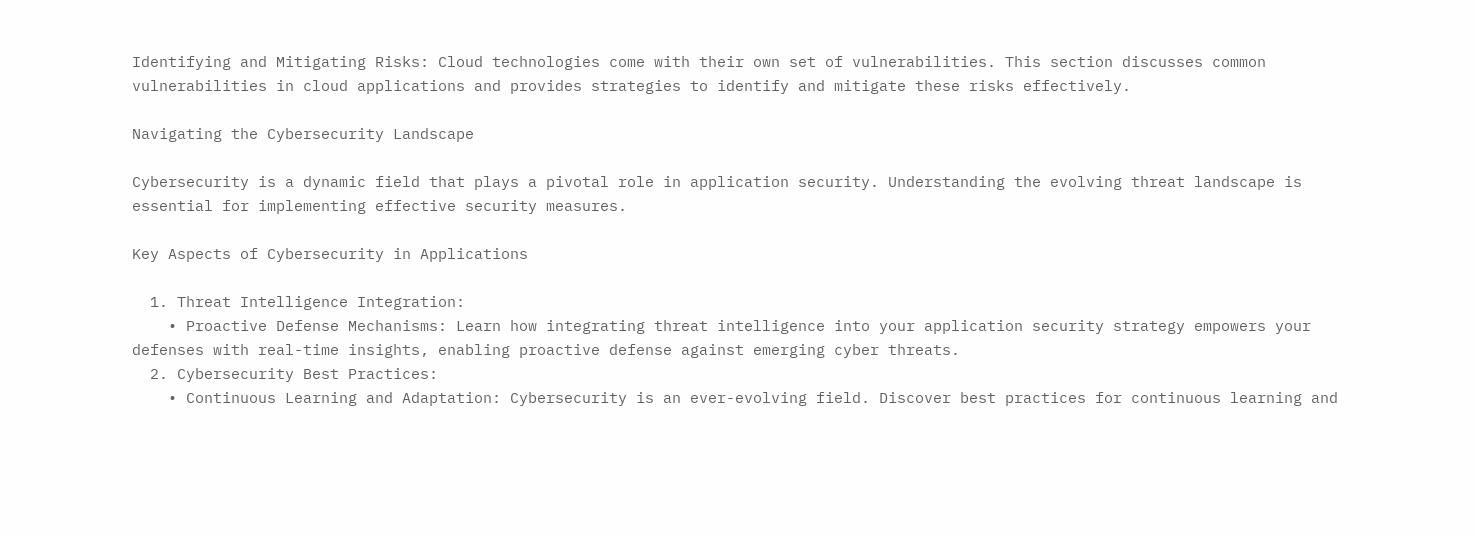Identifying and Mitigating Risks: Cloud technologies come with their own set of vulnerabilities. This section discusses common vulnerabilities in cloud applications and provides strategies to identify and mitigate these risks effectively.

Navigating the Cybersecurity Landscape

Cybersecurity is a dynamic field that plays a pivotal role in application security. Understanding the evolving threat landscape is essential for implementing effective security measures.

Key Aspects of Cybersecurity in Applications

  1. Threat Intelligence Integration:
    • Proactive Defense Mechanisms: Learn how integrating threat intelligence into your application security strategy empowers your defenses with real-time insights, enabling proactive defense against emerging cyber threats.
  2. Cybersecurity Best Practices:
    • Continuous Learning and Adaptation: Cybersecurity is an ever-evolving field. Discover best practices for continuous learning and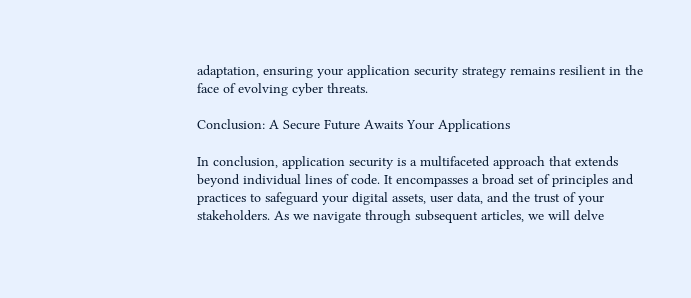adaptation, ensuring your application security strategy remains resilient in the face of evolving cyber threats.

Conclusion: A Secure Future Awaits Your Applications

In conclusion, application security is a multifaceted approach that extends beyond individual lines of code. It encompasses a broad set of principles and practices to safeguard your digital assets, user data, and the trust of your stakeholders. As we navigate through subsequent articles, we will delve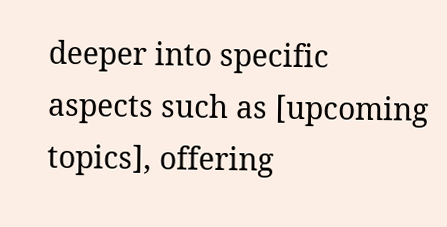deeper into specific aspects such as [upcoming topics], offering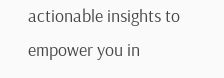actionable insights to empower you in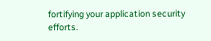fortifying your application security efforts.